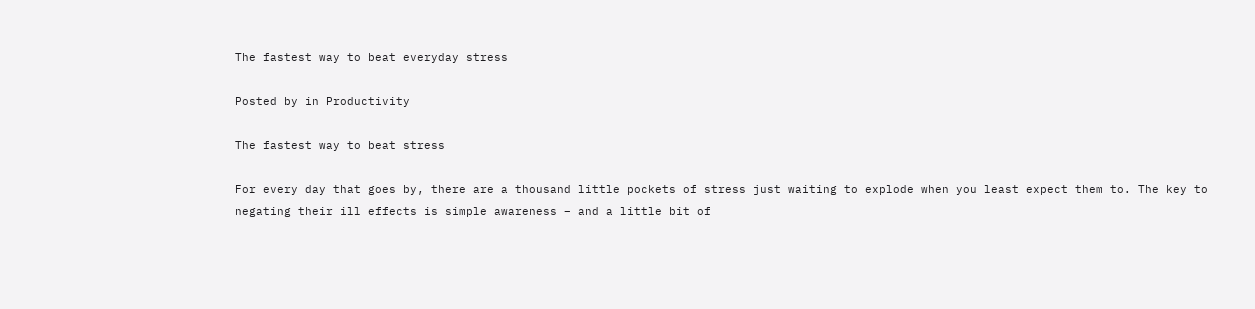The fastest way to beat everyday stress

Posted by in Productivity

The fastest way to beat stress

For every day that goes by, there are a thousand little pockets of stress just waiting to explode when you least expect them to. The key to negating their ill effects is simple awareness – and a little bit of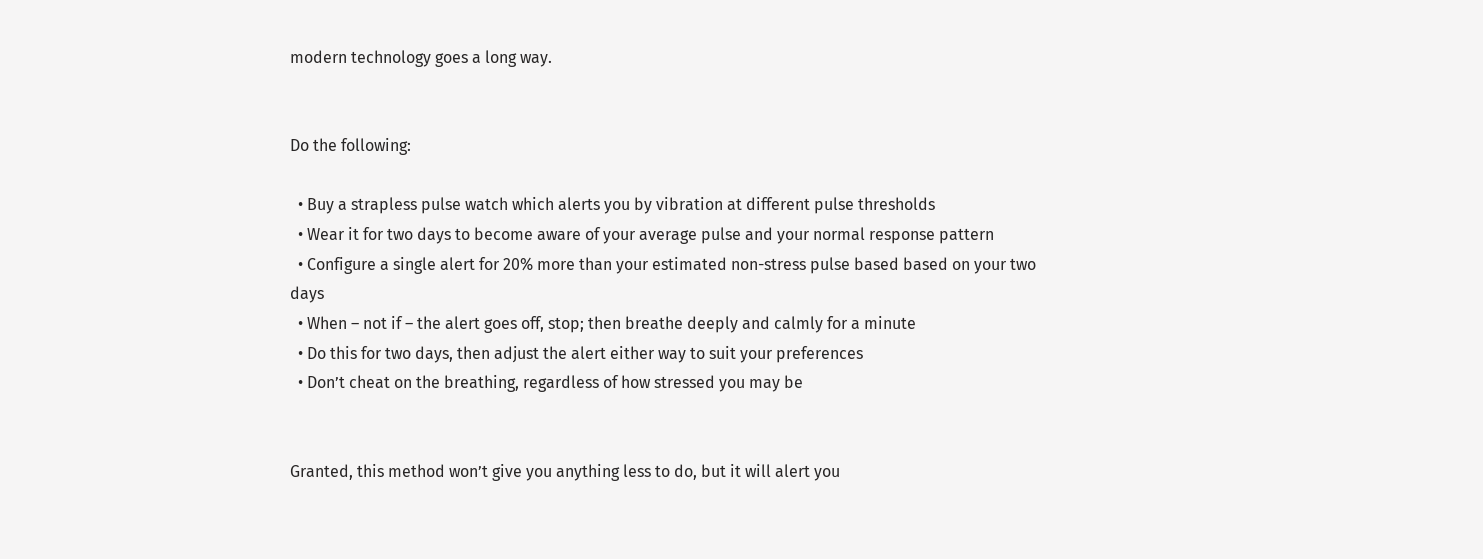modern technology goes a long way.


Do the following:

  • Buy a strapless pulse watch which alerts you by vibration at different pulse thresholds
  • Wear it for two days to become aware of your average pulse and your normal response pattern
  • Configure a single alert for 20% more than your estimated non-stress pulse based based on your two days
  • When – not if – the alert goes off, stop; then breathe deeply and calmly for a minute
  • Do this for two days, then adjust the alert either way to suit your preferences
  • Don’t cheat on the breathing, regardless of how stressed you may be


Granted, this method won’t give you anything less to do, but it will alert you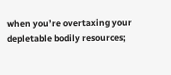when you’re overtaxing your depletable bodily resources;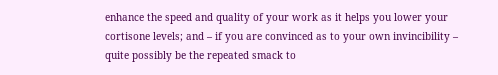enhance the speed and quality of your work as it helps you lower your cortisone levels; and – if you are convinced as to your own invincibility – quite possibly be the repeated smack to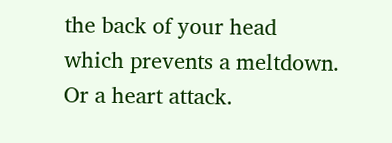the back of your head which prevents a meltdown. Or a heart attack.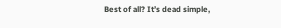Best of all? It’s dead simple,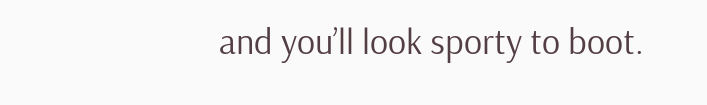and you’ll look sporty to boot.